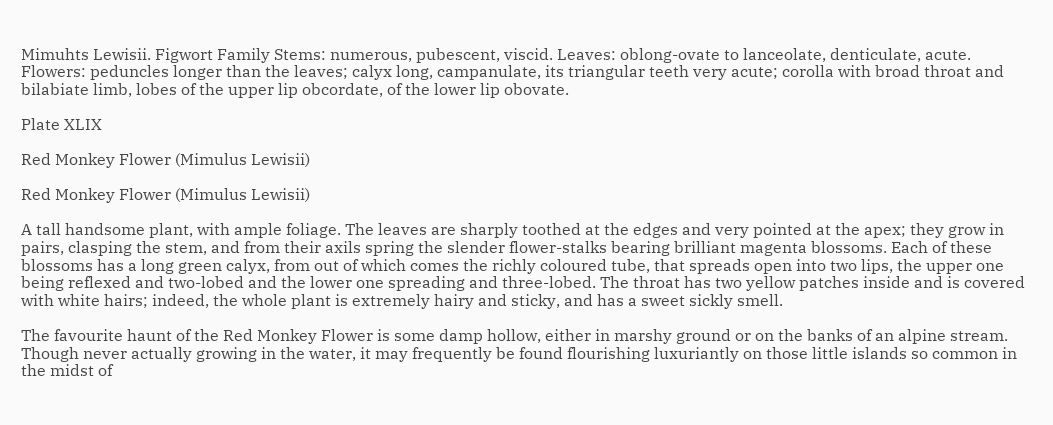Mimuhts Lewisii. Figwort Family Stems: numerous, pubescent, viscid. Leaves: oblong-ovate to lanceolate, denticulate, acute. Flowers: peduncles longer than the leaves; calyx long, campanulate, its triangular teeth very acute; corolla with broad throat and bilabiate limb, lobes of the upper lip obcordate, of the lower lip obovate.

Plate XLIX

Red Monkey Flower (Mimulus Lewisii)

Red Monkey Flower (Mimulus Lewisii)

A tall handsome plant, with ample foliage. The leaves are sharply toothed at the edges and very pointed at the apex; they grow in pairs, clasping the stem, and from their axils spring the slender flower-stalks bearing brilliant magenta blossoms. Each of these blossoms has a long green calyx, from out of which comes the richly coloured tube, that spreads open into two lips, the upper one being reflexed and two-lobed and the lower one spreading and three-lobed. The throat has two yellow patches inside and is covered with white hairs; indeed, the whole plant is extremely hairy and sticky, and has a sweet sickly smell.

The favourite haunt of the Red Monkey Flower is some damp hollow, either in marshy ground or on the banks of an alpine stream. Though never actually growing in the water, it may frequently be found flourishing luxuriantly on those little islands so common in the midst of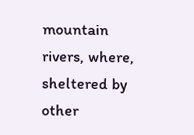mountain rivers, where, sheltered by other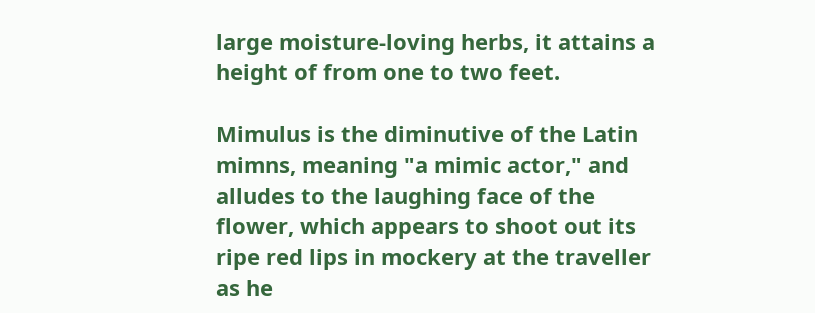large moisture-loving herbs, it attains a height of from one to two feet.

Mimulus is the diminutive of the Latin mimns, meaning "a mimic actor," and alludes to the laughing face of the flower, which appears to shoot out its ripe red lips in mockery at the traveller as he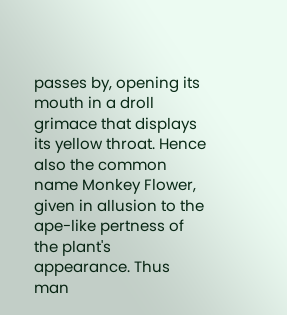passes by, opening its mouth in a droll grimace that displays its yellow throat. Hence also the common name Monkey Flower, given in allusion to the ape-like pertness of the plant's appearance. Thus man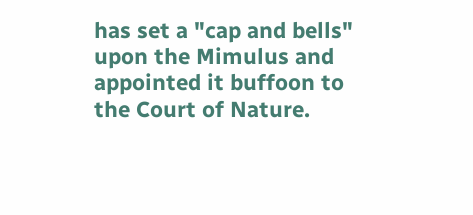has set a "cap and bells" upon the Mimulus and appointed it buffoon to the Court of Nature.